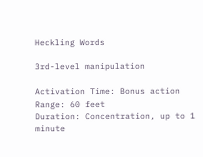Heckling Words

3rd-level manipulation

Activation Time: Bonus action
Range: 60 feet
Duration: Concentration, up to 1 minute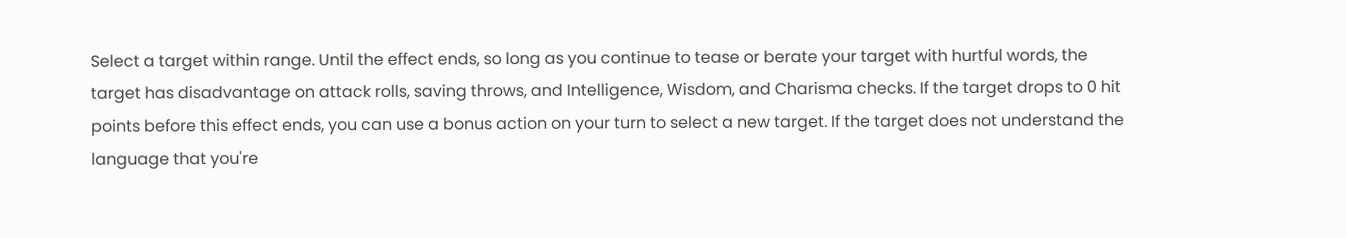Select a target within range. Until the effect ends, so long as you continue to tease or berate your target with hurtful words, the target has disadvantage on attack rolls, saving throws, and Intelligence, Wisdom, and Charisma checks. If the target drops to 0 hit points before this effect ends, you can use a bonus action on your turn to select a new target. If the target does not understand the language that you're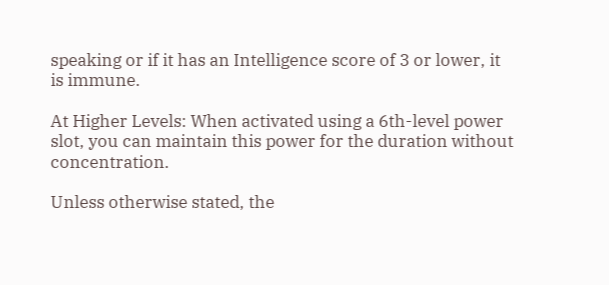speaking or if it has an Intelligence score of 3 or lower, it is immune.

At Higher Levels: When activated using a 6th-level power slot, you can maintain this power for the duration without concentration.

Unless otherwise stated, the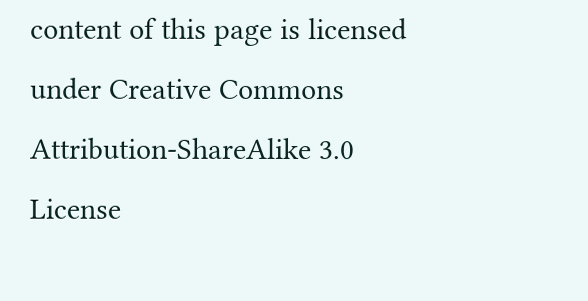content of this page is licensed under Creative Commons Attribution-ShareAlike 3.0 License